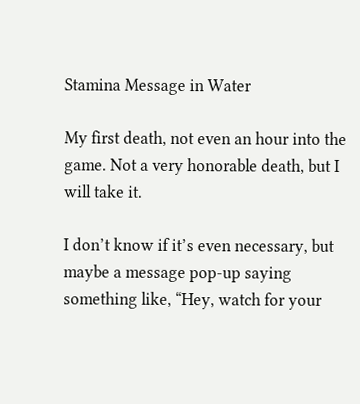Stamina Message in Water

My first death, not even an hour into the game. Not a very honorable death, but I will take it.

I don’t know if it’s even necessary, but maybe a message pop-up saying something like, “Hey, watch for your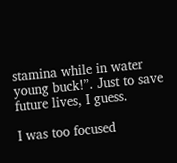stamina while in water young buck!”. Just to save future lives, I guess.

I was too focused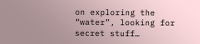on exploring the “water”, looking for secret stuff…